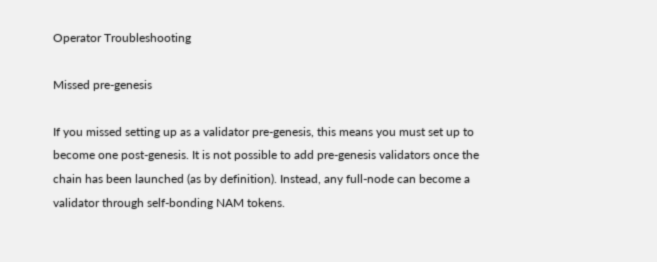Operator Troubleshooting

Missed pre-genesis

If you missed setting up as a validator pre-genesis, this means you must set up to become one post-genesis. It is not possible to add pre-genesis validators once the chain has been launched (as by definition). Instead, any full-node can become a validator through self-bonding NAM tokens.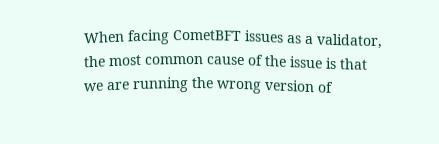When facing CometBFT issues as a validator, the most common cause of the issue is that we are running the wrong version of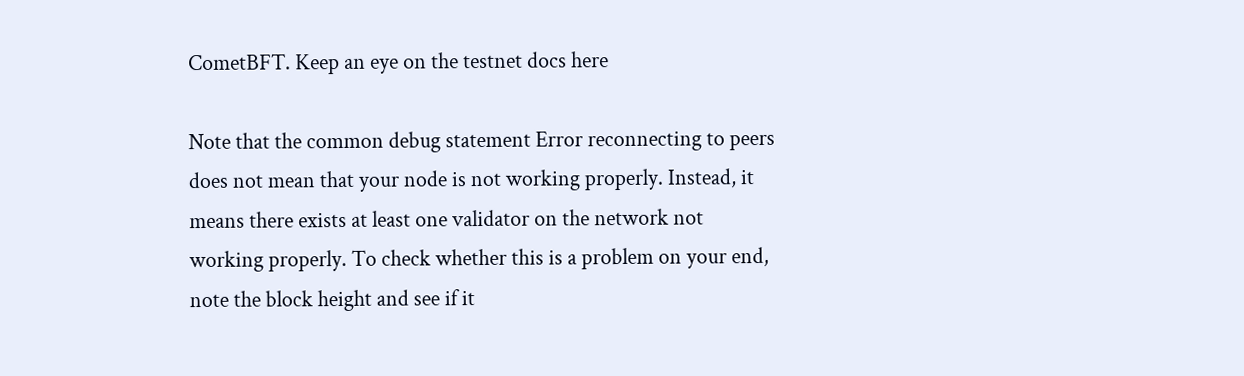CometBFT. Keep an eye on the testnet docs here

Note that the common debug statement Error reconnecting to peers does not mean that your node is not working properly. Instead, it means there exists at least one validator on the network not working properly. To check whether this is a problem on your end, note the block height and see if it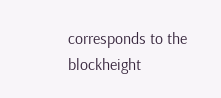corresponds to the blockheight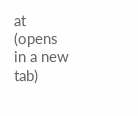at (opens in a new tab)